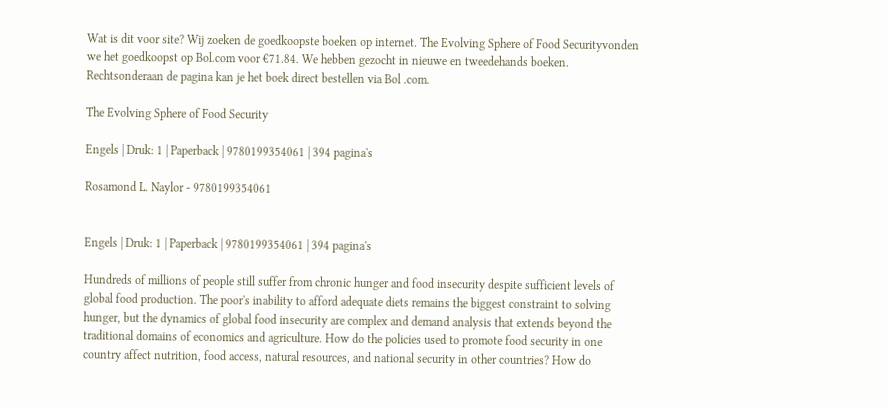Wat is dit voor site? Wij zoeken de goedkoopste boeken op internet. The Evolving Sphere of Food Securityvonden we het goedkoopst op Bol.com voor €71.84. We hebben gezocht in nieuwe en tweedehands boeken. Rechtsonderaan de pagina kan je het boek direct bestellen via Bol .com.

The Evolving Sphere of Food Security

Engels | Druk: 1 | Paperback | 9780199354061 | 394 pagina's

Rosamond L. Naylor - 9780199354061


Engels | Druk: 1 | Paperback | 9780199354061 | 394 pagina's

Hundreds of millions of people still suffer from chronic hunger and food insecurity despite sufficient levels of global food production. The poor's inability to afford adequate diets remains the biggest constraint to solving hunger, but the dynamics of global food insecurity are complex and demand analysis that extends beyond the traditional domains of economics and agriculture. How do the policies used to promote food security in one country affect nutrition, food access, natural resources, and national security in other countries? How do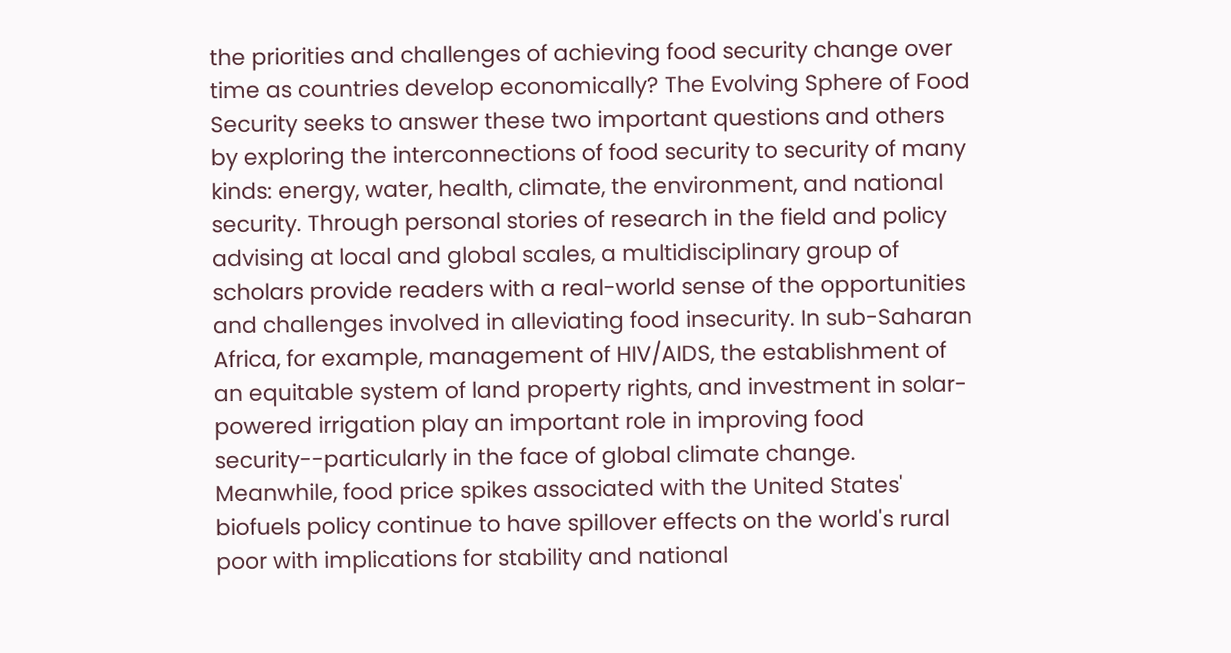the priorities and challenges of achieving food security change over time as countries develop economically? The Evolving Sphere of Food Security seeks to answer these two important questions and others by exploring the interconnections of food security to security of many kinds: energy, water, health, climate, the environment, and national security. Through personal stories of research in the field and policy advising at local and global scales, a multidisciplinary group of scholars provide readers with a real-world sense of the opportunities and challenges involved in alleviating food insecurity. In sub-Saharan Africa, for example, management of HIV/AIDS, the establishment of an equitable system of land property rights, and investment in solar-powered irrigation play an important role in improving food security--particularly in the face of global climate change. Meanwhile, food price spikes associated with the United States' biofuels policy continue to have spillover effects on the world's rural poor with implications for stability and national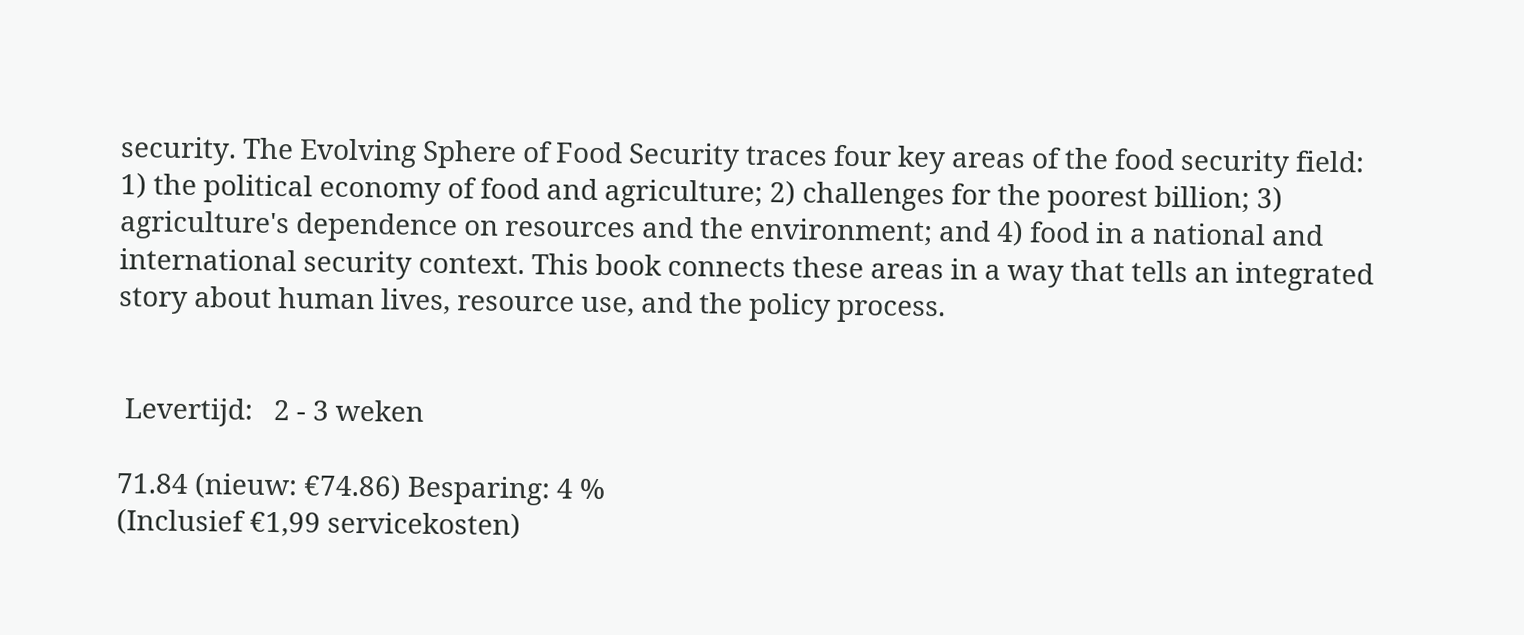security. The Evolving Sphere of Food Security traces four key areas of the food security field: 1) the political economy of food and agriculture; 2) challenges for the poorest billion; 3) agriculture's dependence on resources and the environment; and 4) food in a national and international security context. This book connects these areas in a way that tells an integrated story about human lives, resource use, and the policy process.


 Levertijd:   2 - 3 weken

71.84 (nieuw: €74.86) Besparing: 4 %
(Inclusief €1,99 servicekosten)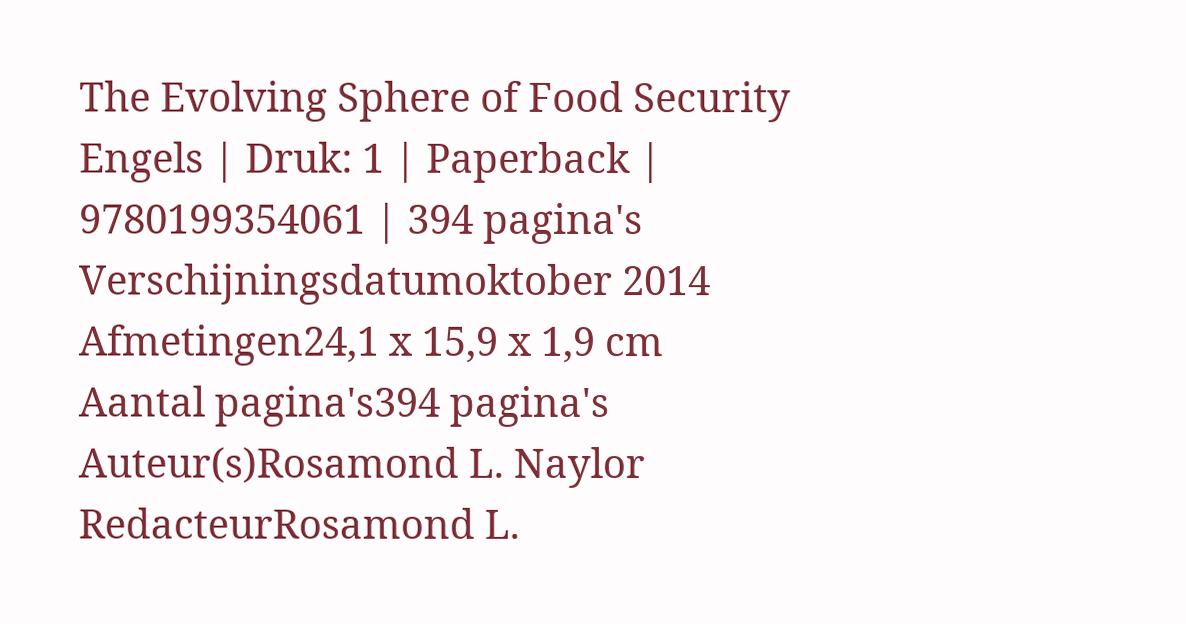The Evolving Sphere of Food Security Engels | Druk: 1 | Paperback | 9780199354061 | 394 pagina's
Verschijningsdatumoktober 2014
Afmetingen24,1 x 15,9 x 1,9 cm
Aantal pagina's394 pagina's
Auteur(s)Rosamond L. Naylor
RedacteurRosamond L.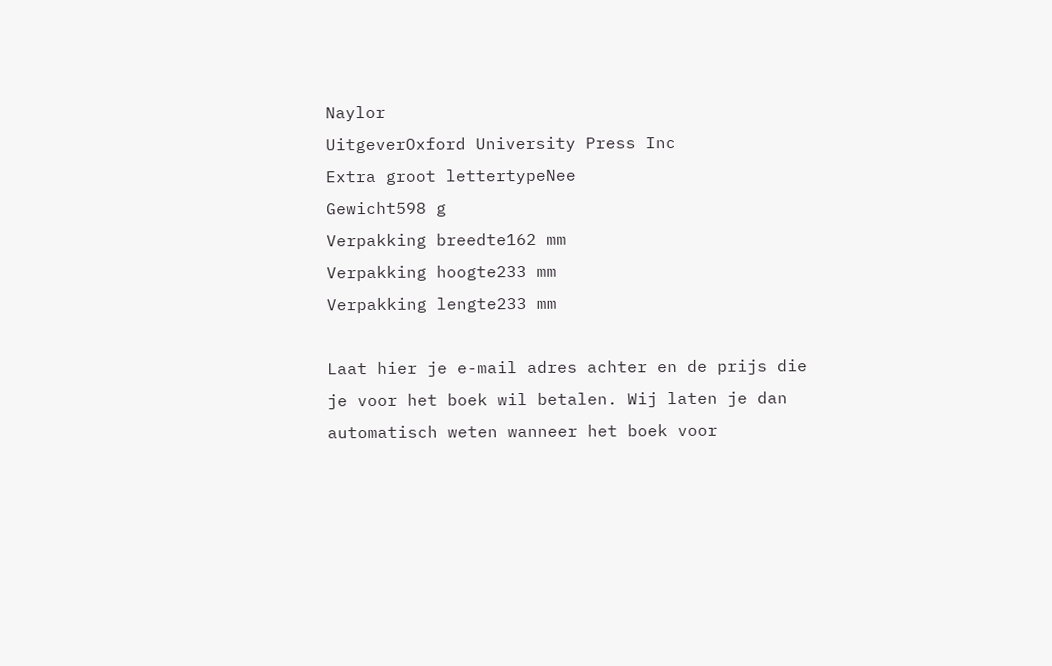Naylor
UitgeverOxford University Press Inc
Extra groot lettertypeNee
Gewicht598 g
Verpakking breedte162 mm
Verpakking hoogte233 mm
Verpakking lengte233 mm

Laat hier je e-mail adres achter en de prijs die je voor het boek wil betalen. Wij laten je dan automatisch weten wanneer het boek voor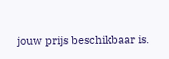jouw prijs beschikbaar is.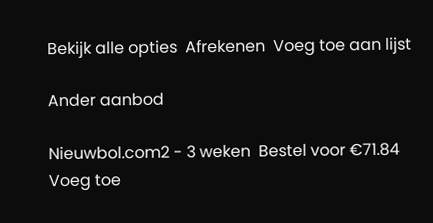Bekijk alle opties  Afrekenen  Voeg toe aan lijst

Ander aanbod

Nieuwbol.com2 - 3 weken  Bestel voor €71.84  Voeg toe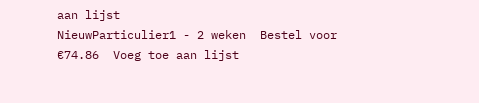aan lijst
NieuwParticulier1 - 2 weken  Bestel voor €74.86  Voeg toe aan lijst